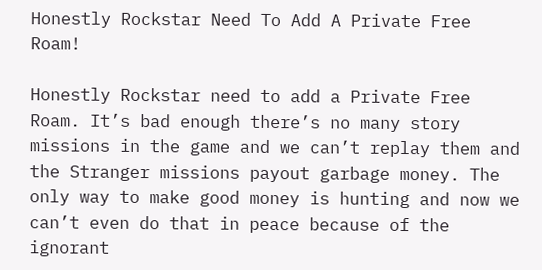Honestly Rockstar Need To Add A Private Free Roam!

Honestly Rockstar need to add a Private Free Roam. It’s bad enough there’s no many story missions in the game and we can’t replay them and the Stranger missions payout garbage money. The only way to make good money is hunting and now we can’t even do that in peace because of the ignorant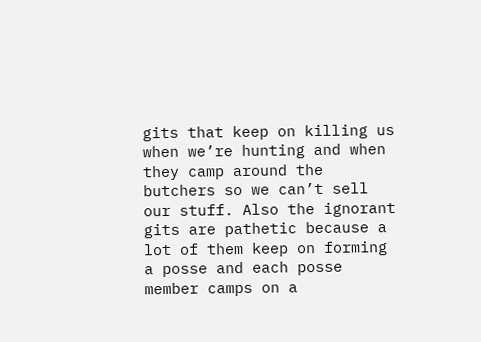gits that keep on killing us when we’re hunting and when they camp around the butchers so we can’t sell our stuff. Also the ignorant gits are pathetic because a lot of them keep on forming a posse and each posse member camps on a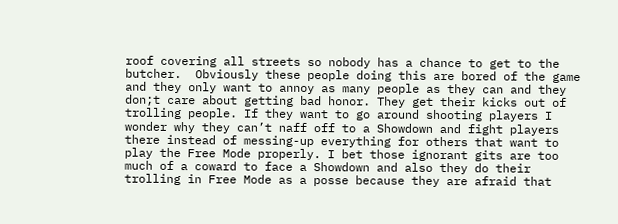roof covering all streets so nobody has a chance to get to the butcher.  Obviously these people doing this are bored of the game and they only want to annoy as many people as they can and they don;t care about getting bad honor. They get their kicks out of trolling people. If they want to go around shooting players I wonder why they can’t naff off to a Showdown and fight players there instead of messing-up everything for others that want to play the Free Mode properly. I bet those ignorant gits are too much of a coward to face a Showdown and also they do their trolling in Free Mode as a posse because they are afraid that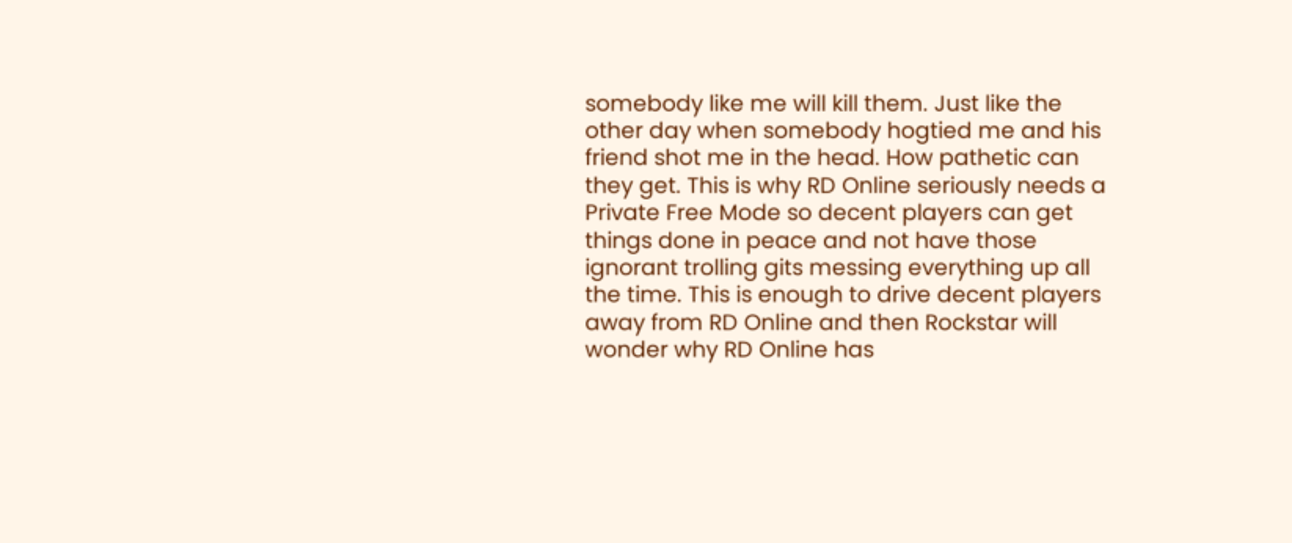somebody like me will kill them. Just like the other day when somebody hogtied me and his friend shot me in the head. How pathetic can they get. This is why RD Online seriously needs a Private Free Mode so decent players can get things done in peace and not have those ignorant trolling gits messing everything up all the time. This is enough to drive decent players away from RD Online and then Rockstar will wonder why RD Online has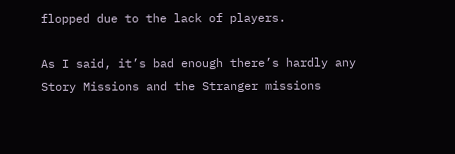flopped due to the lack of players.

As I said, it’s bad enough there’s hardly any Story Missions and the Stranger missions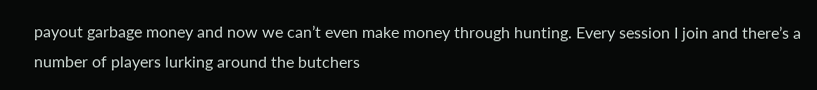payout garbage money and now we can’t even make money through hunting. Every session I join and there’s a number of players lurking around the butchers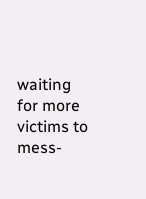waiting for more victims to mess-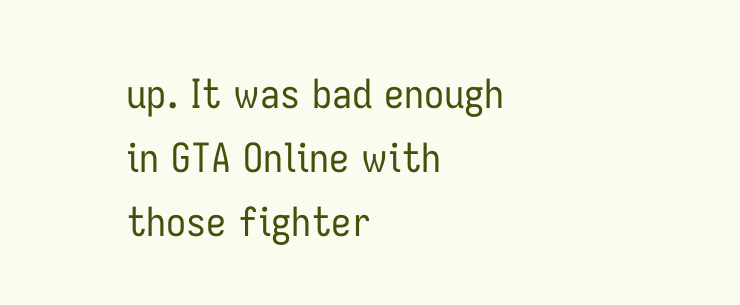up. It was bad enough in GTA Online with those fighter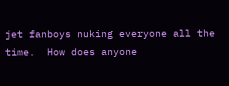jet fanboys nuking everyone all the time.  How does anyone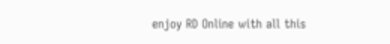enjoy RD Online with all this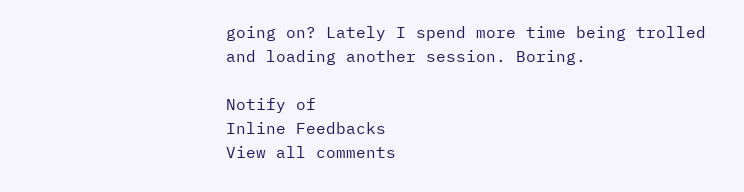going on? Lately I spend more time being trolled and loading another session. Boring.

Notify of
Inline Feedbacks
View all comments